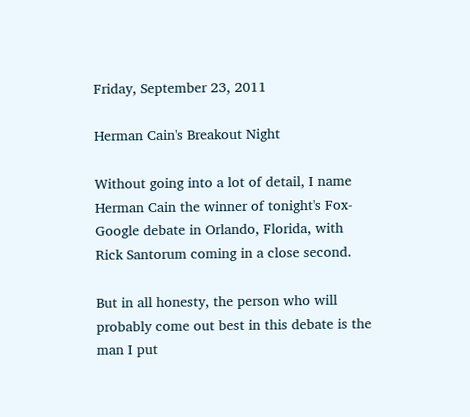Friday, September 23, 2011

Herman Cain's Breakout Night

Without going into a lot of detail, I name Herman Cain the winner of tonight's Fox-Google debate in Orlando, Florida, with Rick Santorum coming in a close second.

But in all honesty, the person who will probably come out best in this debate is the man I put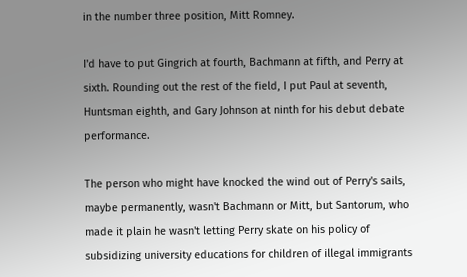in the number three position, Mitt Romney.

I'd have to put Gingrich at fourth, Bachmann at fifth, and Perry at sixth. Rounding out the rest of the field, I put Paul at seventh, Huntsman eighth, and Gary Johnson at ninth for his debut debate performance.

The person who might have knocked the wind out of Perry's sails, maybe permanently, wasn't Bachmann or Mitt, but Santorum, who made it plain he wasn't letting Perry skate on his policy of subsidizing university educations for children of illegal immigrants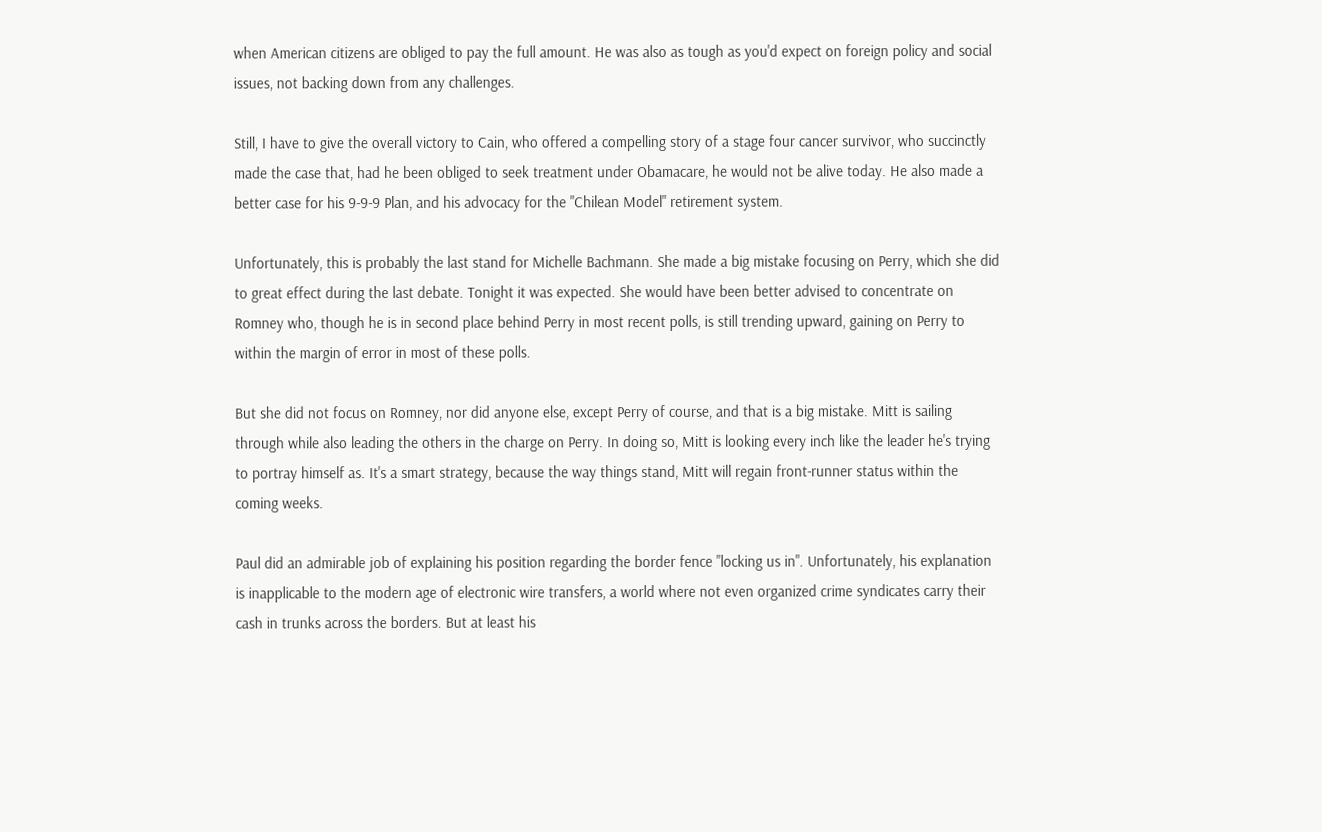when American citizens are obliged to pay the full amount. He was also as tough as you'd expect on foreign policy and social issues, not backing down from any challenges.

Still, I have to give the overall victory to Cain, who offered a compelling story of a stage four cancer survivor, who succinctly made the case that, had he been obliged to seek treatment under Obamacare, he would not be alive today. He also made a better case for his 9-9-9 Plan, and his advocacy for the "Chilean Model" retirement system.

Unfortunately, this is probably the last stand for Michelle Bachmann. She made a big mistake focusing on Perry, which she did to great effect during the last debate. Tonight it was expected. She would have been better advised to concentrate on Romney who, though he is in second place behind Perry in most recent polls, is still trending upward, gaining on Perry to within the margin of error in most of these polls.

But she did not focus on Romney, nor did anyone else, except Perry of course, and that is a big mistake. Mitt is sailing through while also leading the others in the charge on Perry. In doing so, Mitt is looking every inch like the leader he's trying to portray himself as. It's a smart strategy, because the way things stand, Mitt will regain front-runner status within the coming weeks.

Paul did an admirable job of explaining his position regarding the border fence "locking us in". Unfortunately, his explanation is inapplicable to the modern age of electronic wire transfers, a world where not even organized crime syndicates carry their cash in trunks across the borders. But at least his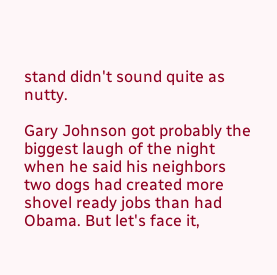stand didn't sound quite as nutty.

Gary Johnson got probably the biggest laugh of the night when he said his neighbors two dogs had created more shovel ready jobs than had Obama. But let's face it,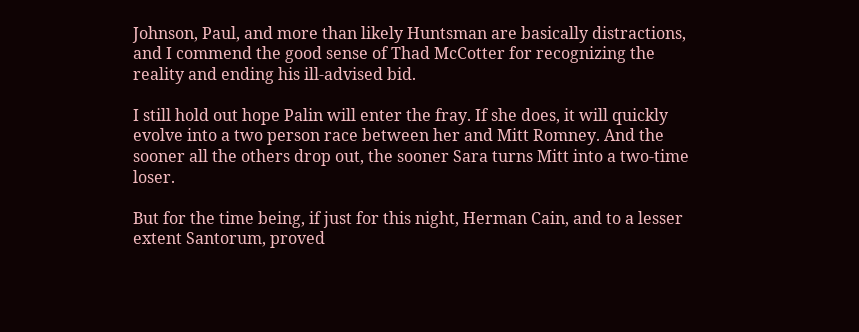Johnson, Paul, and more than likely Huntsman are basically distractions, and I commend the good sense of Thad McCotter for recognizing the reality and ending his ill-advised bid.

I still hold out hope Palin will enter the fray. If she does, it will quickly evolve into a two person race between her and Mitt Romney. And the sooner all the others drop out, the sooner Sara turns Mitt into a two-time loser.

But for the time being, if just for this night, Herman Cain, and to a lesser extent Santorum, proved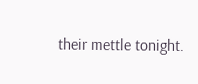their mettle tonight.